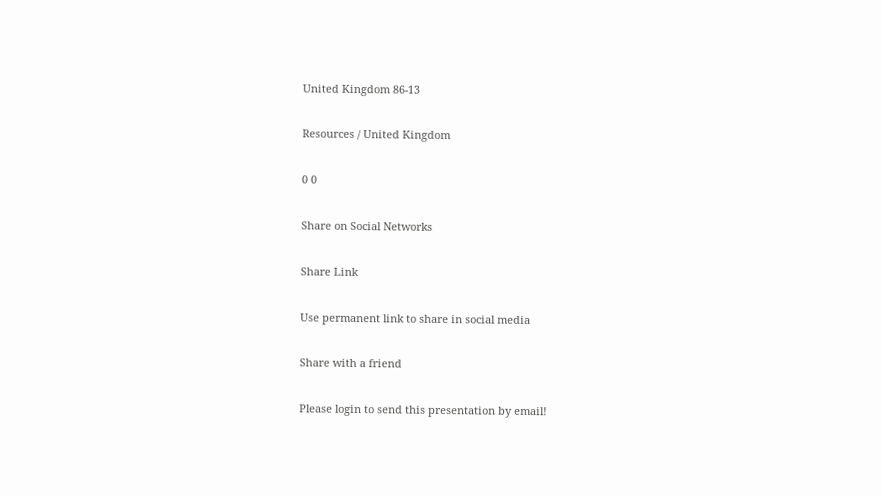United Kingdom 86-13

Resources / United Kingdom

0 0

Share on Social Networks

Share Link

Use permanent link to share in social media

Share with a friend

Please login to send this presentation by email!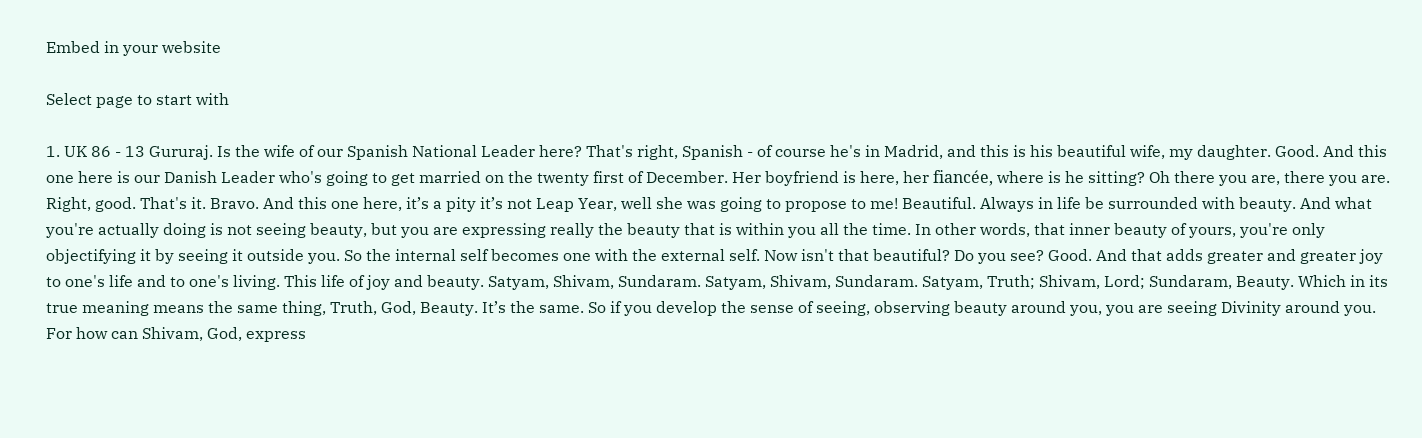Embed in your website

Select page to start with

1. UK 86 - 13 Gururaj. Is the wife of our Spanish National Leader here? That's right, Spanish - of course he's in Madrid, and this is his beautiful wife, my daughter. Good. And this one here is our Danish Leader who's going to get married on the twenty first of December. Her boyfriend is here, her fiancée, where is he sitting? Oh there you are, there you are. Right, good. That's it. Bravo. And this one here, it’s a pity it’s not Leap Year, well she was going to propose to me! Beautiful. Always in life be surrounded with beauty. And what you're actually doing is not seeing beauty, but you are expressing really the beauty that is within you all the time. In other words, that inner beauty of yours, you're only objectifying it by seeing it outside you. So the internal self becomes one with the external self. Now isn't that beautiful? Do you see? Good. And that adds greater and greater joy to one's life and to one's living. This life of joy and beauty. Satyam, Shivam, Sundaram. Satyam, Shivam, Sundaram. Satyam, Truth; Shivam, Lord; Sundaram, Beauty. Which in its true meaning means the same thing, Truth, God, Beauty. It’s the same. So if you develop the sense of seeing, observing beauty around you, you are seeing Divinity around you. For how can Shivam, God, express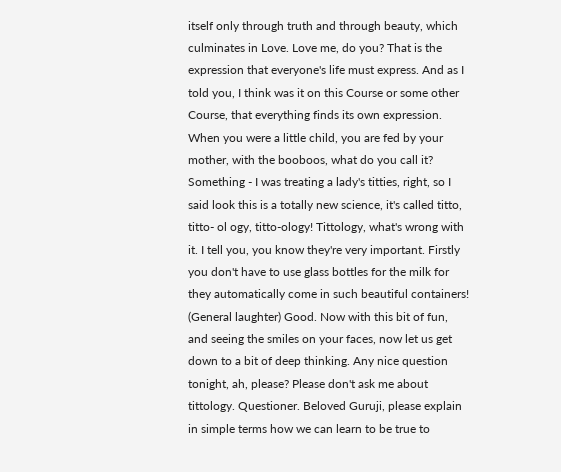itself only through truth and through beauty, which culminates in Love. Love me, do you? That is the expression that everyone's life must express. And as I told you, I think was it on this Course or some other Course, that everything finds its own expression. When you were a little child, you are fed by your mother, with the booboos, what do you call it? Something - I was treating a lady's titties, right, so I said look this is a totally new science, it's called titto, titto- ol ogy, titto-ology! Tittology, what's wrong with it. I tell you, you know they're very important. Firstly you don't have to use glass bottles for the milk for they automatically come in such beautiful containers! (General laughter) Good. Now with this bit of fun, and seeing the smiles on your faces, now let us get down to a bit of deep thinking. Any nice question tonight, ah, please? Please don't ask me about tittology. Questioner. Beloved Guruji, please explain in simple terms how we can learn to be true to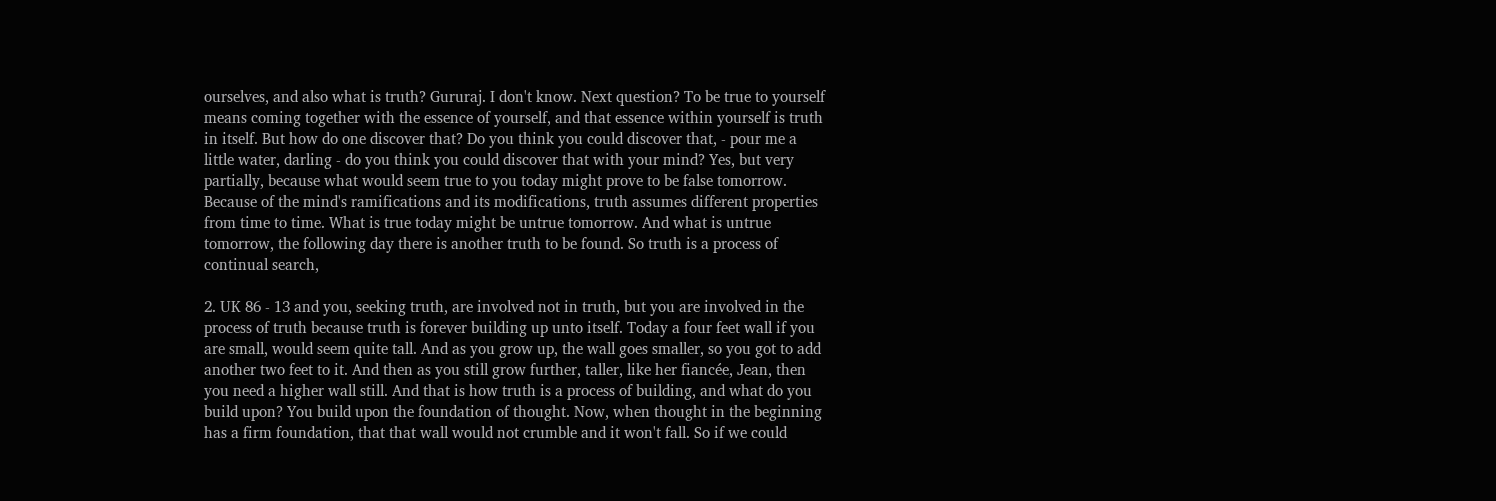ourselves, and also what is truth? Gururaj. I don't know. Next question? To be true to yourself means coming together with the essence of yourself, and that essence within yourself is truth in itself. But how do one discover that? Do you think you could discover that, - pour me a little water, darling - do you think you could discover that with your mind? Yes, but very partially, because what would seem true to you today might prove to be false tomorrow. Because of the mind's ramifications and its modifications, truth assumes different properties from time to time. What is true today might be untrue tomorrow. And what is untrue tomorrow, the following day there is another truth to be found. So truth is a process of continual search,

2. UK 86 - 13 and you, seeking truth, are involved not in truth, but you are involved in the process of truth because truth is forever building up unto itself. Today a four feet wall if you are small, would seem quite tall. And as you grow up, the wall goes smaller, so you got to add another two feet to it. And then as you still grow further, taller, like her fiancée, Jean, then you need a higher wall still. And that is how truth is a process of building, and what do you build upon? You build upon the foundation of thought. Now, when thought in the beginning has a firm foundation, that that wall would not crumble and it won't fall. So if we could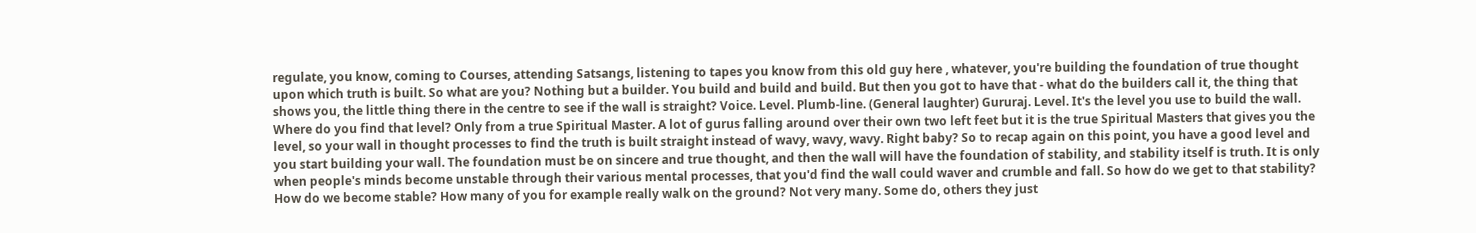regulate, you know, coming to Courses, attending Satsangs, listening to tapes you know from this old guy here , whatever, you're building the foundation of true thought upon which truth is built. So what are you? Nothing but a builder. You build and build and build. But then you got to have that - what do the builders call it, the thing that shows you, the little thing there in the centre to see if the wall is straight? Voice. Level. Plumb-line. (General laughter) Gururaj. Level. It's the level you use to build the wall. Where do you find that level? Only from a true Spiritual Master. A lot of gurus falling around over their own two left feet but it is the true Spiritual Masters that gives you the level, so your wall in thought processes to find the truth is built straight instead of wavy, wavy, wavy. Right baby? So to recap again on this point, you have a good level and you start building your wall. The foundation must be on sincere and true thought, and then the wall will have the foundation of stability, and stability itself is truth. It is only when people's minds become unstable through their various mental processes, that you'd find the wall could waver and crumble and fall. So how do we get to that stability? How do we become stable? How many of you for example really walk on the ground? Not very many. Some do, others they just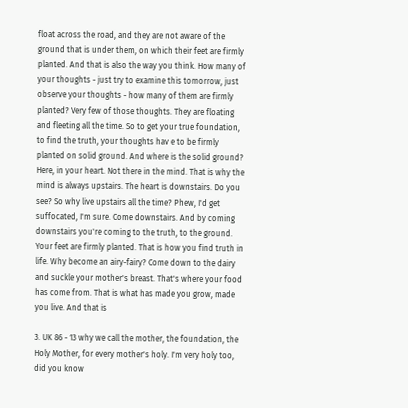float across the road, and they are not aware of the ground that is under them, on which their feet are firmly planted. And that is also the way you think. How many of your thoughts - just try to examine this tomorrow, just observe your thoughts - how many of them are firmly planted? Very few of those thoughts. They are floating and fleeting all the time. So to get your true foundation, to find the truth, your thoughts hav e to be firmly planted on solid ground. And where is the solid ground? Here, in your heart. Not there in the mind. That is why the mind is always upstairs. The heart is downstairs. Do you see? So why live upstairs all the time? Phew, I'd get suffocated, I'm sure. Come downstairs. And by coming downstairs you're coming to the truth, to the ground. Your feet are firmly planted. That is how you find truth in life. Why become an airy-fairy? Come down to the dairy and suckle your mother's breast. That's where your food has come from. That is what has made you grow, made you live. And that is

3. UK 86 - 13 why we call the mother, the foundation, the Holy Mother, for every mother's holy. I'm very holy too, did you know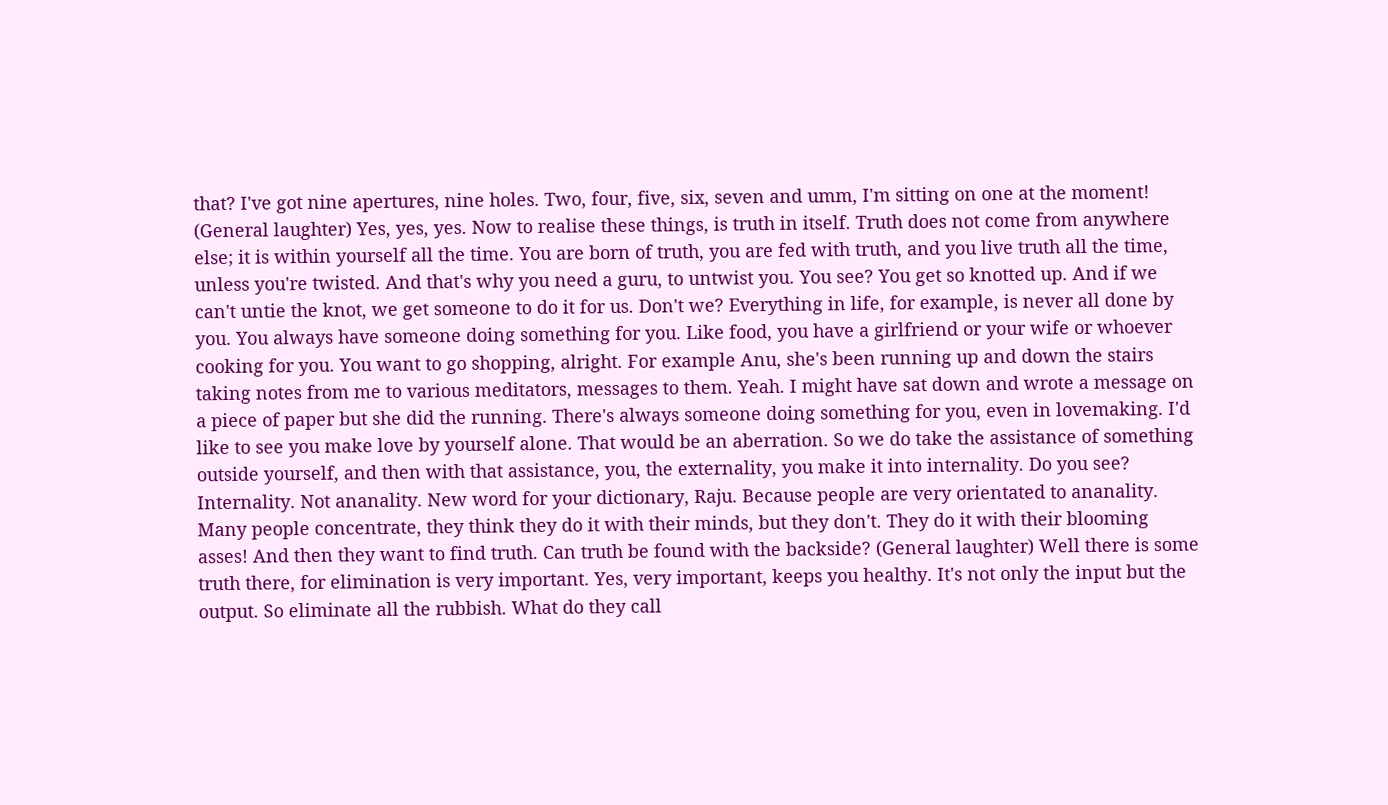that? I've got nine apertures, nine holes. Two, four, five, six, seven and umm, I'm sitting on one at the moment! (General laughter) Yes, yes, yes. Now to realise these things, is truth in itself. Truth does not come from anywhere else; it is within yourself all the time. You are born of truth, you are fed with truth, and you live truth all the time, unless you're twisted. And that's why you need a guru, to untwist you. You see? You get so knotted up. And if we can't untie the knot, we get someone to do it for us. Don't we? Everything in life, for example, is never all done by you. You always have someone doing something for you. Like food, you have a girlfriend or your wife or whoever cooking for you. You want to go shopping, alright. For example Anu, she's been running up and down the stairs taking notes from me to various meditators, messages to them. Yeah. I might have sat down and wrote a message on a piece of paper but she did the running. There's always someone doing something for you, even in lovemaking. I'd like to see you make love by yourself alone. That would be an aberration. So we do take the assistance of something outside yourself, and then with that assistance, you, the externality, you make it into internality. Do you see? Internality. Not ananality. New word for your dictionary, Raju. Because people are very orientated to ananality. Many people concentrate, they think they do it with their minds, but they don't. They do it with their blooming asses! And then they want to find truth. Can truth be found with the backside? (General laughter) Well there is some truth there, for elimination is very important. Yes, very important, keeps you healthy. It's not only the input but the output. So eliminate all the rubbish. What do they call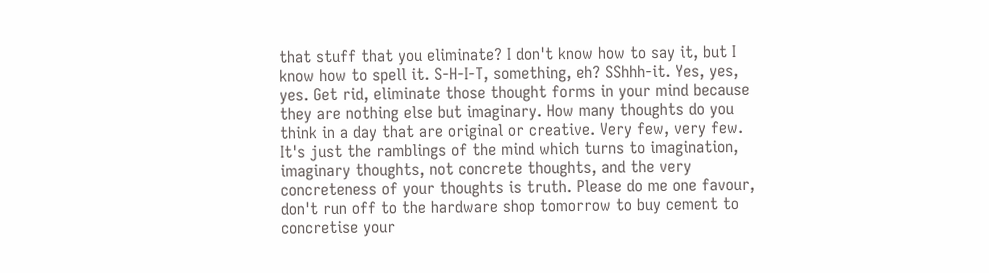that stuff that you eliminate? I don't know how to say it, but I know how to spell it. S-H-I-T, something, eh? SShhh-it. Yes, yes, yes. Get rid, eliminate those thought forms in your mind because they are nothing else but imaginary. How many thoughts do you think in a day that are original or creative. Very few, very few. It's just the ramblings of the mind which turns to imagination, imaginary thoughts, not concrete thoughts, and the very concreteness of your thoughts is truth. Please do me one favour, don't run off to the hardware shop tomorrow to buy cement to concretise your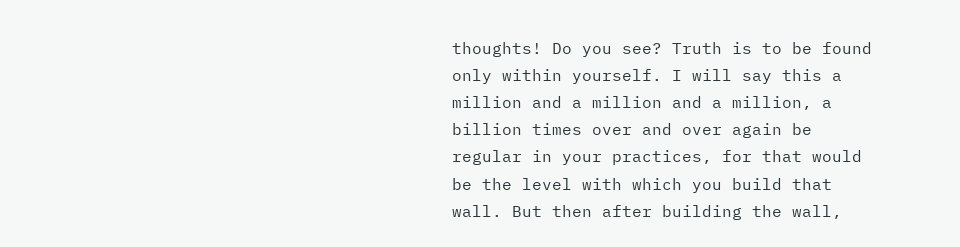thoughts! Do you see? Truth is to be found only within yourself. I will say this a million and a million and a million, a billion times over and over again be regular in your practices, for that would be the level with which you build that wall. But then after building the wall,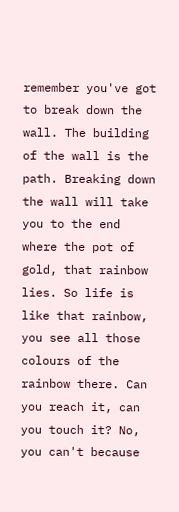remember you've got to break down the wall. The building of the wall is the path. Breaking down the wall will take you to the end where the pot of gold, that rainbow lies. So life is like that rainbow, you see all those colours of the rainbow there. Can you reach it, can you touch it? No, you can't because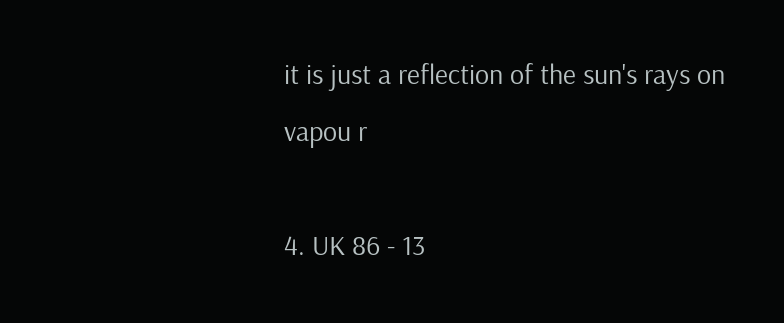it is just a reflection of the sun's rays on vapou r

4. UK 86 - 13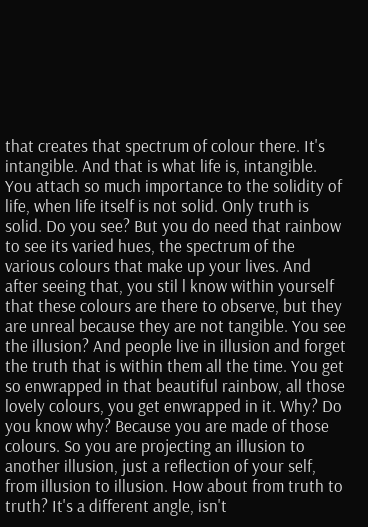that creates that spectrum of colour there. It's intangible. And that is what life is, intangible. You attach so much importance to the solidity of life, when life itself is not solid. Only truth is solid. Do you see? But you do need that rainbow to see its varied hues, the spectrum of the various colours that make up your lives. And after seeing that, you stil l know within yourself that these colours are there to observe, but they are unreal because they are not tangible. You see the illusion? And people live in illusion and forget the truth that is within them all the time. You get so enwrapped in that beautiful rainbow, all those lovely colours, you get enwrapped in it. Why? Do you know why? Because you are made of those colours. So you are projecting an illusion to another illusion, just a reflection of your self, from illusion to illusion. How about from truth to truth? It's a different angle, isn't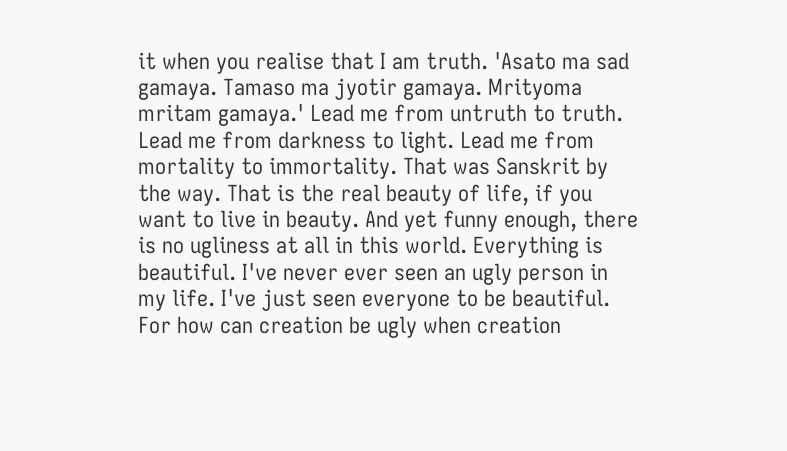it when you realise that I am truth. 'Asato ma sad gamaya. Tamaso ma jyotir gamaya. Mrityoma mritam gamaya.' Lead me from untruth to truth. Lead me from darkness to light. Lead me from mortality to immortality. That was Sanskrit by the way. That is the real beauty of life, if you want to live in beauty. And yet funny enough, there is no ugliness at all in this world. Everything is beautiful. I've never ever seen an ugly person in my life. I've just seen everyone to be beautiful. For how can creation be ugly when creation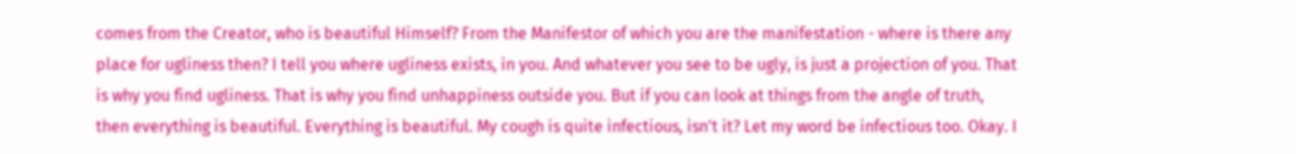comes from the Creator, who is beautiful Himself? From the Manifestor of which you are the manifestation - where is there any place for ugliness then? I tell you where ugliness exists, in you. And whatever you see to be ugly, is just a projection of you. That is why you find ugliness. That is why you find unhappiness outside you. But if you can look at things from the angle of truth, then everything is beautiful. Everything is beautiful. My cough is quite infectious, isn't it? Let my word be infectious too. Okay. I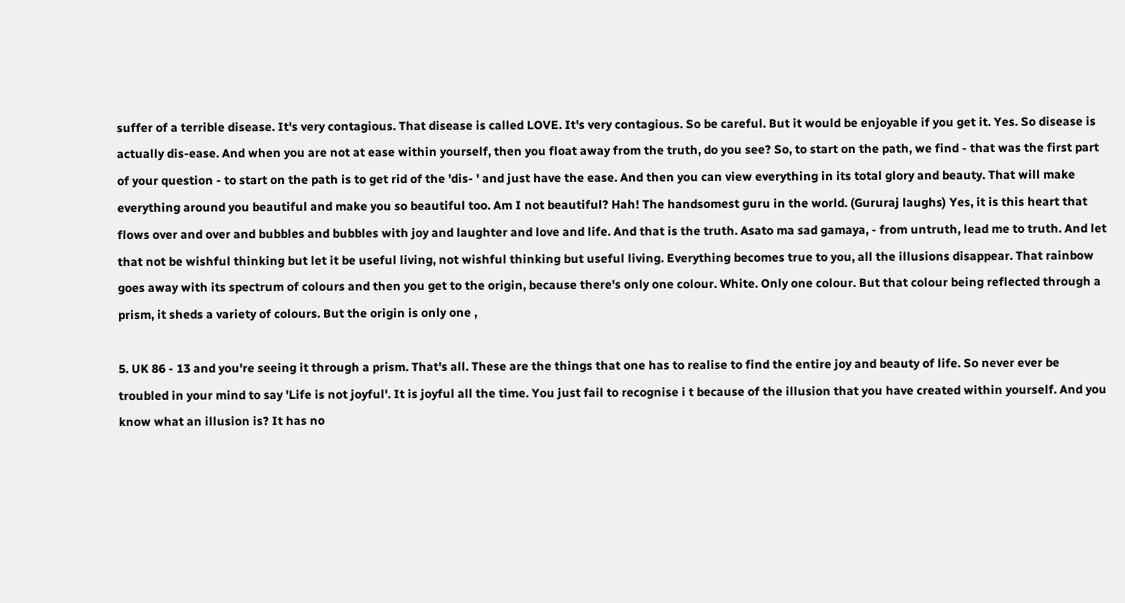suffer of a terrible disease. It's very contagious. That disease is called LOVE. It's very contagious. So be careful. But it would be enjoyable if you get it. Yes. So disease is actually dis-ease. And when you are not at ease within yourself, then you float away from the truth, do you see? So, to start on the path, we find - that was the first part of your question - to start on the path is to get rid of the 'dis- ' and just have the ease. And then you can view everything in its total glory and beauty. That will make everything around you beautiful and make you so beautiful too. Am I not beautiful? Hah! The handsomest guru in the world. (Gururaj laughs) Yes, it is this heart that flows over and over and bubbles and bubbles with joy and laughter and love and life. And that is the truth. Asato ma sad gamaya, - from untruth, lead me to truth. And let that not be wishful thinking but let it be useful living, not wishful thinking but useful living. Everything becomes true to you, all the illusions disappear. That rainbow goes away with its spectrum of colours and then you get to the origin, because there's only one colour. White. Only one colour. But that colour being reflected through a prism, it sheds a variety of colours. But the origin is only one ,

5. UK 86 - 13 and you're seeing it through a prism. That's all. These are the things that one has to realise to find the entire joy and beauty of life. So never ever be troubled in your mind to say 'Life is not joyful'. It is joyful all the time. You just fail to recognise i t because of the illusion that you have created within yourself. And you know what an illusion is? It has no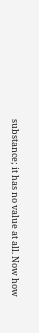substance; it has no value at all. Now how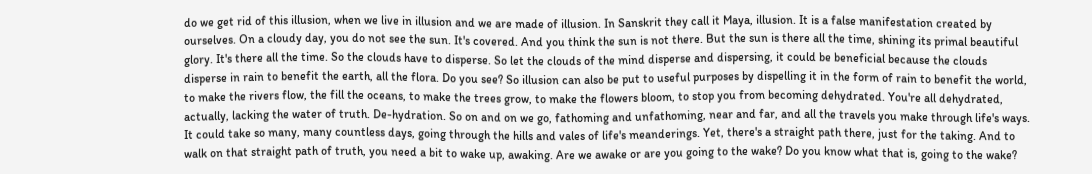do we get rid of this illusion, when we live in illusion and we are made of illusion. In Sanskrit they call it Maya, illusion. It is a false manifestation created by ourselves. On a cloudy day, you do not see the sun. It's covered. And you think the sun is not there. But the sun is there all the time, shining its primal beautiful glory. It's there all the time. So the clouds have to disperse. So let the clouds of the mind disperse and dispersing, it could be beneficial because the clouds disperse in rain to benefit the earth, all the flora. Do you see? So illusion can also be put to useful purposes by dispelling it in the form of rain to benefit the world, to make the rivers flow, the fill the oceans, to make the trees grow, to make the flowers bloom, to stop you from becoming dehydrated. You're all dehydrated, actually, lacking the water of truth. De-hydration. So on and on we go, fathoming and unfathoming, near and far, and all the travels you make through life's ways. It could take so many, many countless days, going through the hills and vales of life's meanderings. Yet, there's a straight path there, just for the taking. And to walk on that straight path of truth, you need a bit to wake up, awaking. Are we awake or are you going to the wake? Do you know what that is, going to the wake?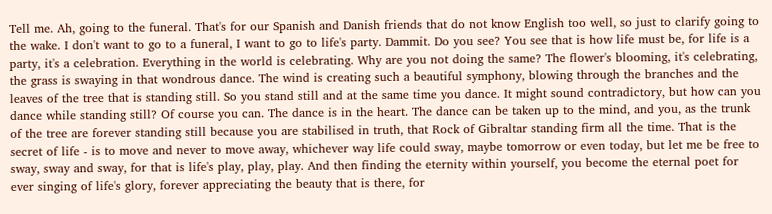Tell me. Ah, going to the funeral. That's for our Spanish and Danish friends that do not know English too well, so just to clarify going to the wake. I don't want to go to a funeral, I want to go to life's party. Dammit. Do you see? You see that is how life must be, for life is a party, it's a celebration. Everything in the world is celebrating. Why are you not doing the same? The flower's blooming, it's celebrating, the grass is swaying in that wondrous dance. The wind is creating such a beautiful symphony, blowing through the branches and the leaves of the tree that is standing still. So you stand still and at the same time you dance. It might sound contradictory, but how can you dance while standing still? Of course you can. The dance is in the heart. The dance can be taken up to the mind, and you, as the trunk of the tree are forever standing still because you are stabilised in truth, that Rock of Gibraltar standing firm all the time. That is the secret of life - is to move and never to move away, whichever way life could sway, maybe tomorrow or even today, but let me be free to sway, sway and sway, for that is life's play, play, play. And then finding the eternity within yourself, you become the eternal poet for ever singing of life's glory, forever appreciating the beauty that is there, for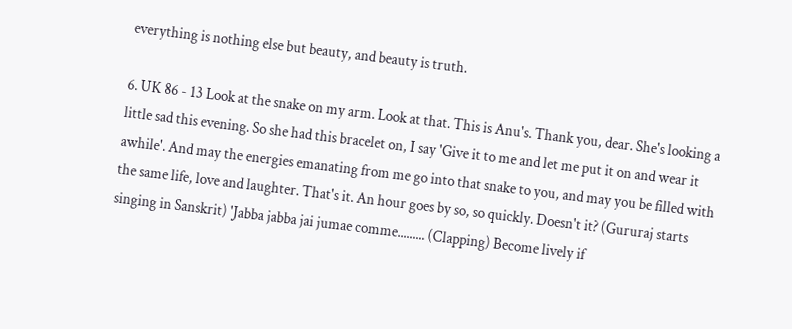everything is nothing else but beauty, and beauty is truth.

6. UK 86 - 13 Look at the snake on my arm. Look at that. This is Anu's. Thank you, dear. She's looking a little sad this evening. So she had this bracelet on, I say 'Give it to me and let me put it on and wear it awhile'. And may the energies emanating from me go into that snake to you, and may you be filled with the same life, love and laughter. That's it. An hour goes by so, so quickly. Doesn't it? (Gururaj starts singing in Sanskrit) 'Jabba jabba jai jumae comme......... (Clapping) Become lively if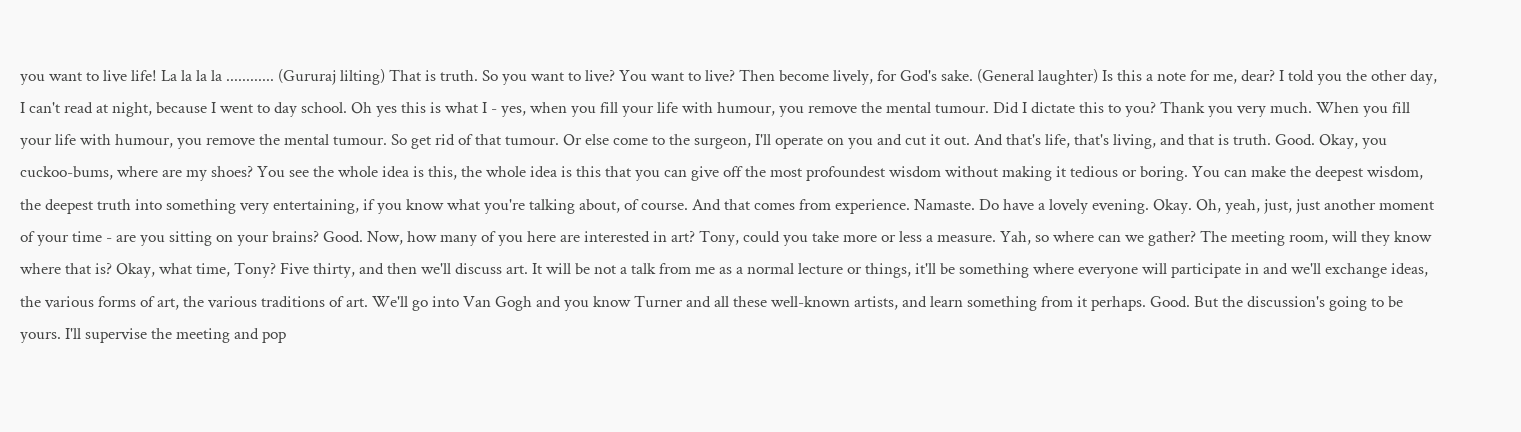you want to live life! La la la la ............ (Gururaj lilting) That is truth. So you want to live? You want to live? Then become lively, for God's sake. (General laughter) Is this a note for me, dear? I told you the other day, I can't read at night, because I went to day school. Oh yes this is what I - yes, when you fill your life with humour, you remove the mental tumour. Did I dictate this to you? Thank you very much. When you fill your life with humour, you remove the mental tumour. So get rid of that tumour. Or else come to the surgeon, I'll operate on you and cut it out. And that's life, that's living, and that is truth. Good. Okay, you cuckoo-bums, where are my shoes? You see the whole idea is this, the whole idea is this that you can give off the most profoundest wisdom without making it tedious or boring. You can make the deepest wisdom, the deepest truth into something very entertaining, if you know what you're talking about, of course. And that comes from experience. Namaste. Do have a lovely evening. Okay. Oh, yeah, just, just another moment of your time - are you sitting on your brains? Good. Now, how many of you here are interested in art? Tony, could you take more or less a measure. Yah, so where can we gather? The meeting room, will they know where that is? Okay, what time, Tony? Five thirty, and then we'll discuss art. It will be not a talk from me as a normal lecture or things, it'll be something where everyone will participate in and we'll exchange ideas, the various forms of art, the various traditions of art. We'll go into Van Gogh and you know Turner and all these well-known artists, and learn something from it perhaps. Good. But the discussion's going to be yours. I'll supervise the meeting and pop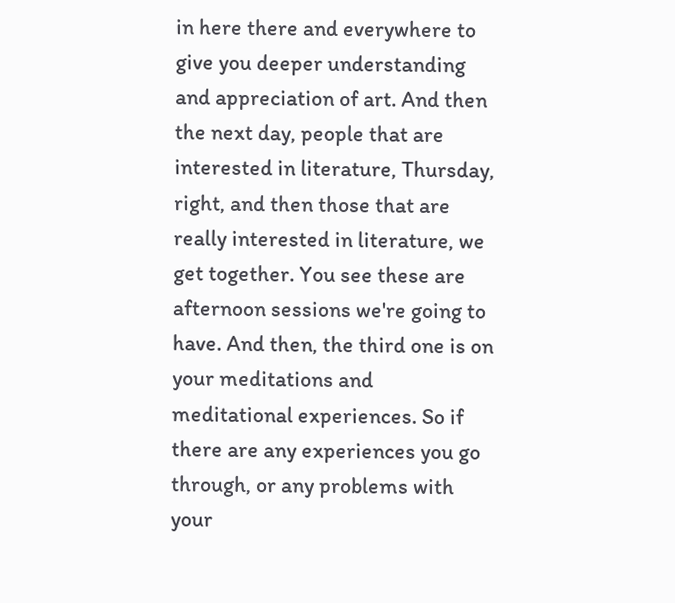in here there and everywhere to give you deeper understanding and appreciation of art. And then the next day, people that are interested in literature, Thursday, right, and then those that are really interested in literature, we get together. You see these are afternoon sessions we're going to have. And then, the third one is on your meditations and meditational experiences. So if there are any experiences you go through, or any problems with your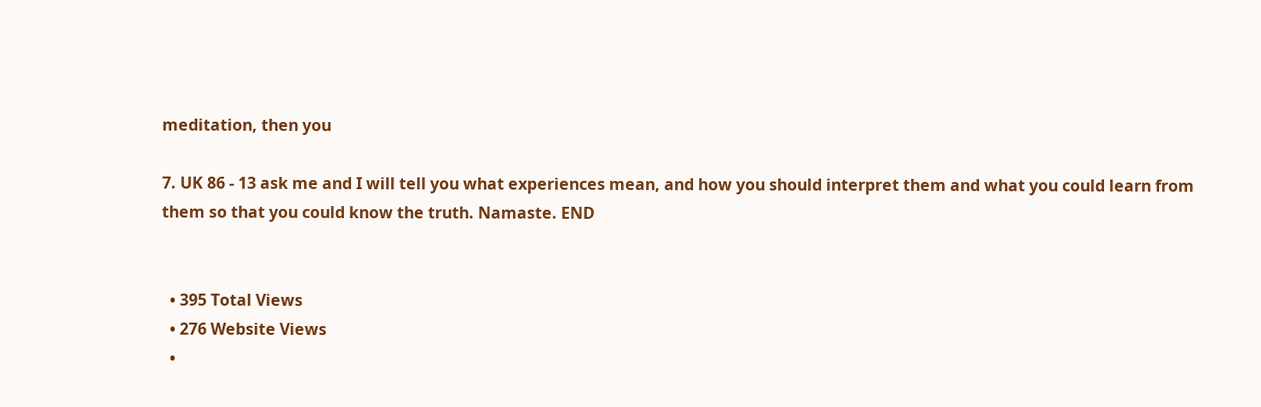meditation, then you

7. UK 86 - 13 ask me and I will tell you what experiences mean, and how you should interpret them and what you could learn from them so that you could know the truth. Namaste. END


  • 395 Total Views
  • 276 Website Views
  •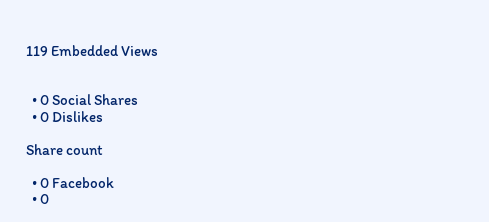119 Embedded Views


  • 0 Social Shares
  • 0 Dislikes

Share count

  • 0 Facebook
  • 0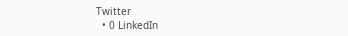Twitter
  • 0 LinkedIn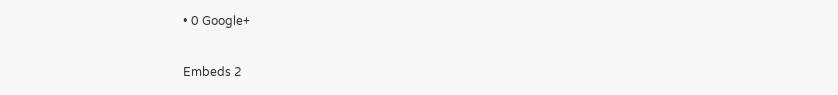• 0 Google+

Embeds 2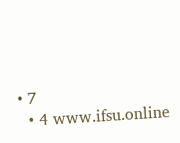• 7
  • 4 www.ifsu.online